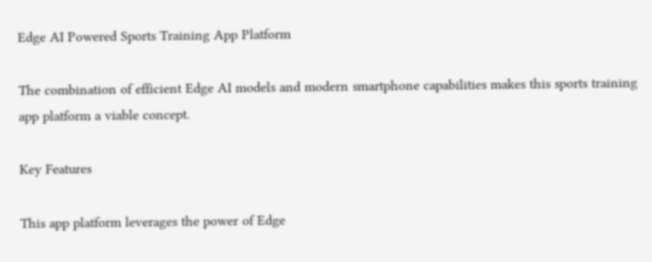Edge AI Powered Sports Training App Platform

The combination of efficient Edge AI models and modern smartphone capabilities makes this sports training app platform a viable concept.

Key Features

This app platform leverages the power of Edge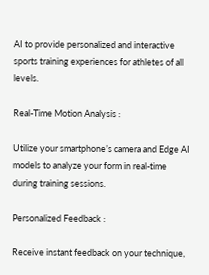AI to provide personalized and interactive
sports training experiences for athletes of all levels.

Real-Time Motion Analysis :

Utilize your smartphone’s camera and Edge AI models to analyze your form in real-time during training sessions.

Personalized Feedback :

Receive instant feedback on your technique,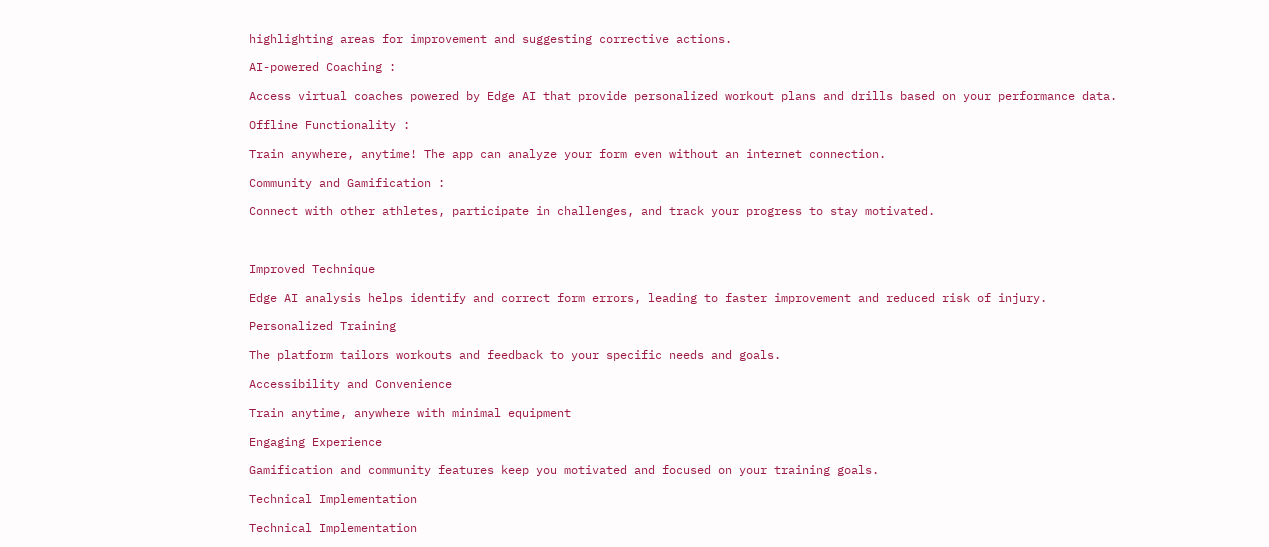highlighting areas for improvement and suggesting corrective actions.

AI-powered Coaching :

Access virtual coaches powered by Edge AI that provide personalized workout plans and drills based on your performance data.

Offline Functionality :

Train anywhere, anytime! The app can analyze your form even without an internet connection.

Community and Gamification :

Connect with other athletes, participate in challenges, and track your progress to stay motivated.



Improved Technique

Edge AI analysis helps identify and correct form errors, leading to faster improvement and reduced risk of injury.

Personalized Training

The platform tailors workouts and feedback to your specific needs and goals.

Accessibility and Convenience

Train anytime, anywhere with minimal equipment

Engaging Experience

Gamification and community features keep you motivated and focused on your training goals.

Technical Implementation

Technical Implementation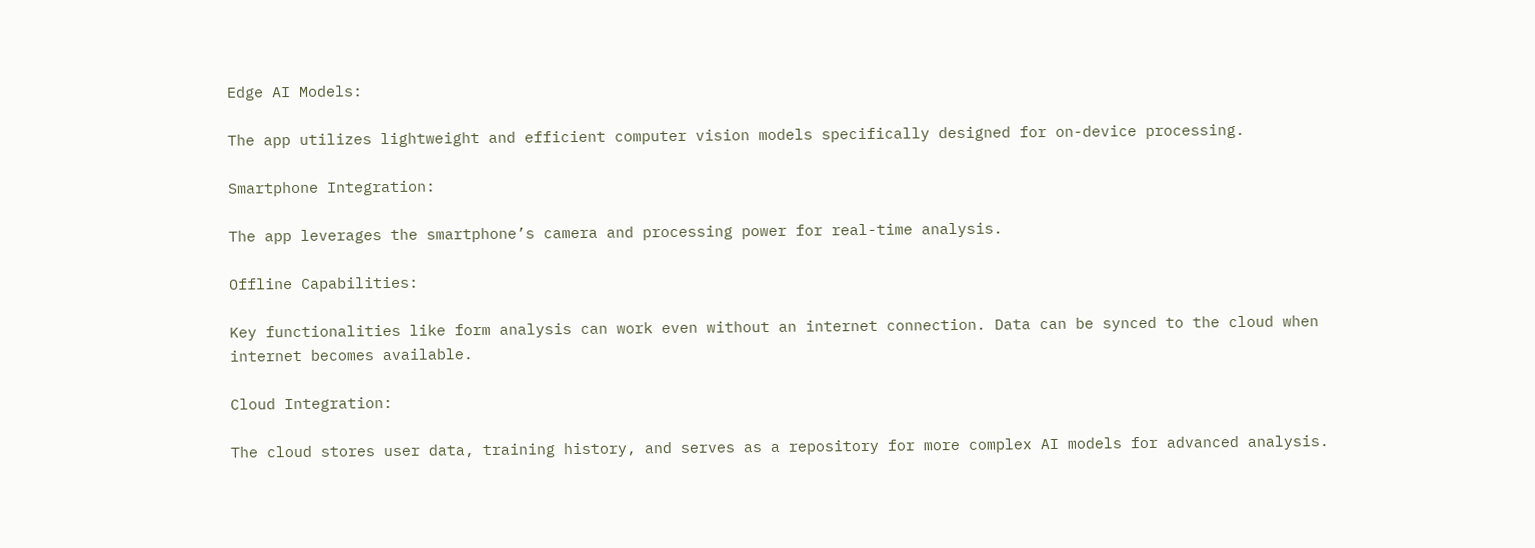Edge AI Models:

The app utilizes lightweight and efficient computer vision models specifically designed for on-device processing.

Smartphone Integration:

The app leverages the smartphone’s camera and processing power for real-time analysis.

Offline Capabilities:

Key functionalities like form analysis can work even without an internet connection. Data can be synced to the cloud when internet becomes available.

Cloud Integration:

The cloud stores user data, training history, and serves as a repository for more complex AI models for advanced analysis.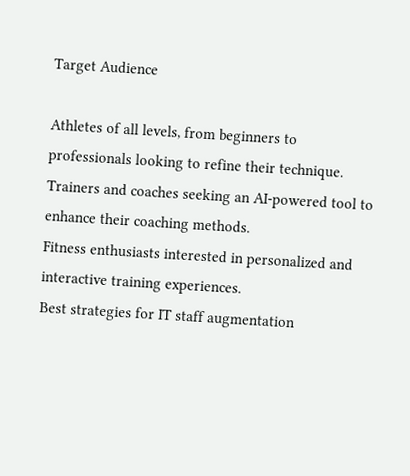Target Audience

Athletes of all levels, from beginners to professionals looking to refine their technique.
Trainers and coaches seeking an AI-powered tool to enhance their coaching methods.
Fitness enthusiasts interested in personalized and interactive training experiences.
Best strategies for IT staff augmentation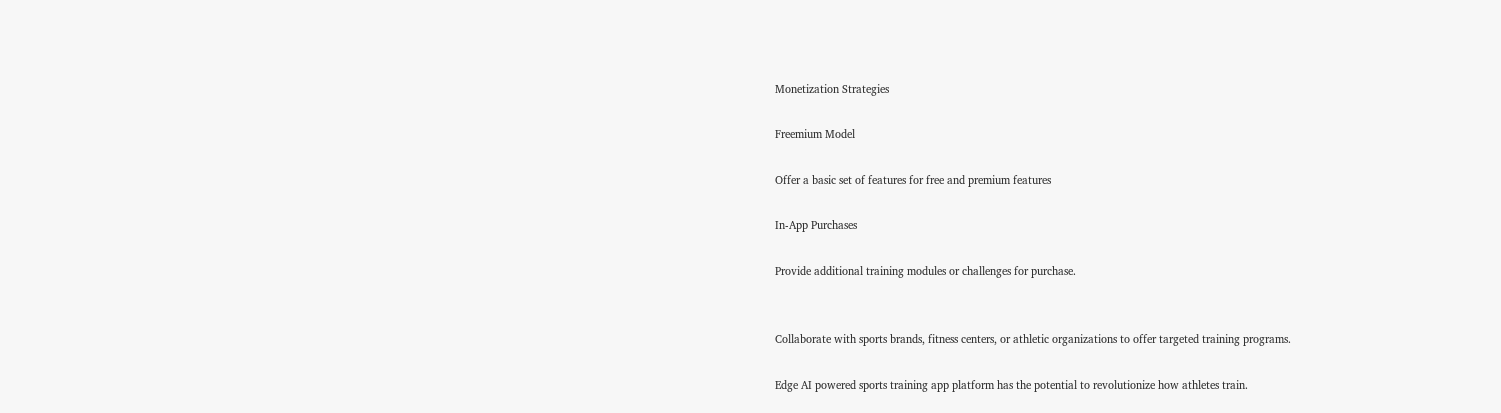Monetization Strategies

Freemium Model

Offer a basic set of features for free and premium features

In-App Purchases

Provide additional training modules or challenges for purchase.


Collaborate with sports brands, fitness centers, or athletic organizations to offer targeted training programs.

Edge AI powered sports training app platform has the potential to revolutionize how athletes train.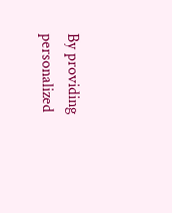By providing personalized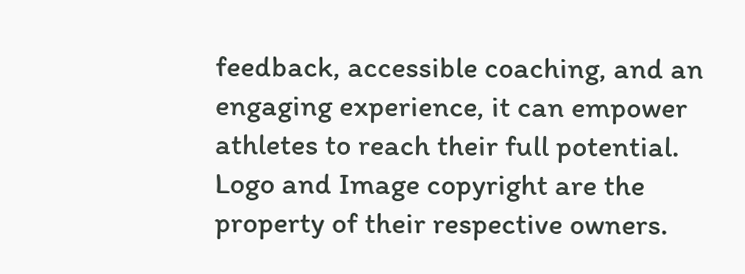feedback, accessible coaching, and an engaging experience, it can empower athletes to reach their full potential.
Logo and Image copyright are the property of their respective owners.